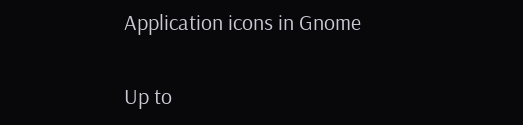Application icons in Gnome

Up to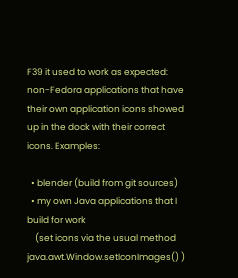F39 it used to work as expected: non-Fedora applications that have their own application icons showed up in the dock with their correct icons. Examples:

  • blender (build from git sources)
  • my own Java applications that I build for work
    (set icons via the usual method java.awt.Window.setIconImages() )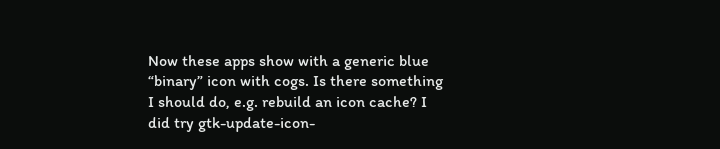Now these apps show with a generic blue “binary” icon with cogs. Is there something I should do, e.g. rebuild an icon cache? I did try gtk-update-icon-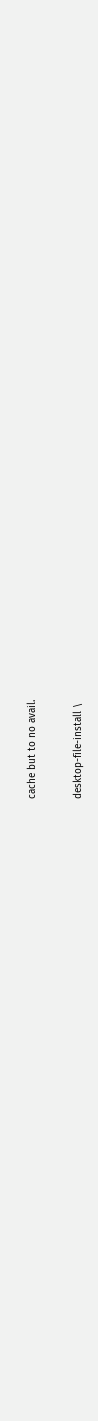cache but to no avail.

desktop-file-install \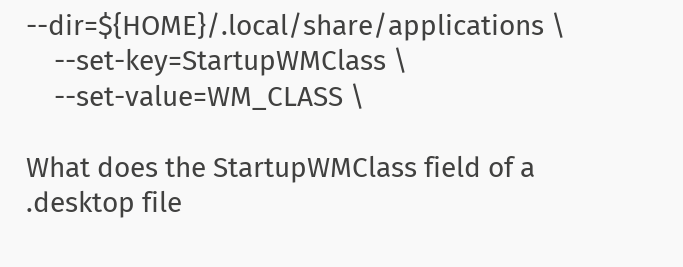--dir=${HOME}/.local/share/applications \
    --set-key=StartupWMClass \
    --set-value=WM_CLASS \

What does the StartupWMClass field of a .desktop file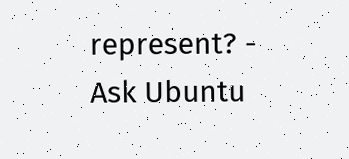represent? - Ask Ubuntu